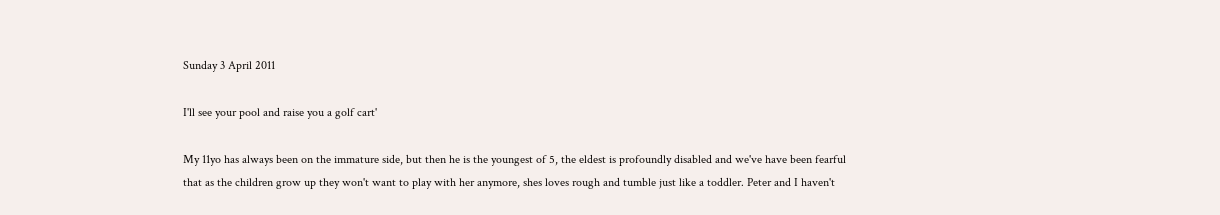Sunday 3 April 2011

I'll see your pool and raise you a golf cart'

My 11yo has always been on the immature side, but then he is the youngest of 5, the eldest is profoundly disabled and we've have been fearful that as the children grow up they won't want to play with her anymore, shes loves rough and tumble just like a toddler. Peter and I haven't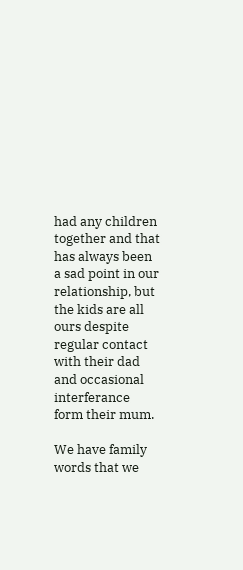had any children together and that has always been a sad point in our relationship, but the kids are all ours despite regular contact with their dad and occasional interferance form their mum.

We have family words that we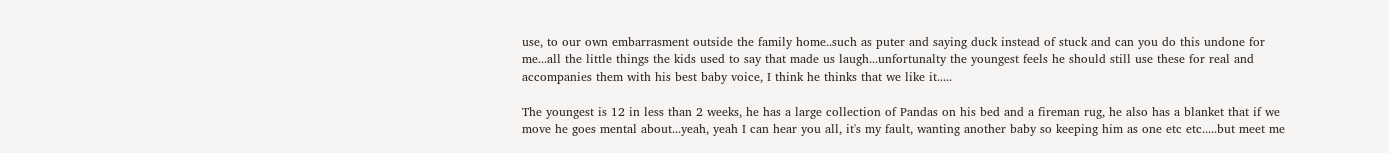use, to our own embarrasment outside the family home..such as puter and saying duck instead of stuck and can you do this undone for me...all the little things the kids used to say that made us laugh...unfortunalty the youngest feels he should still use these for real and accompanies them with his best baby voice, I think he thinks that we like it.....

The youngest is 12 in less than 2 weeks, he has a large collection of Pandas on his bed and a fireman rug, he also has a blanket that if we move he goes mental about...yeah, yeah I can hear you all, it's my fault, wanting another baby so keeping him as one etc etc.....but meet me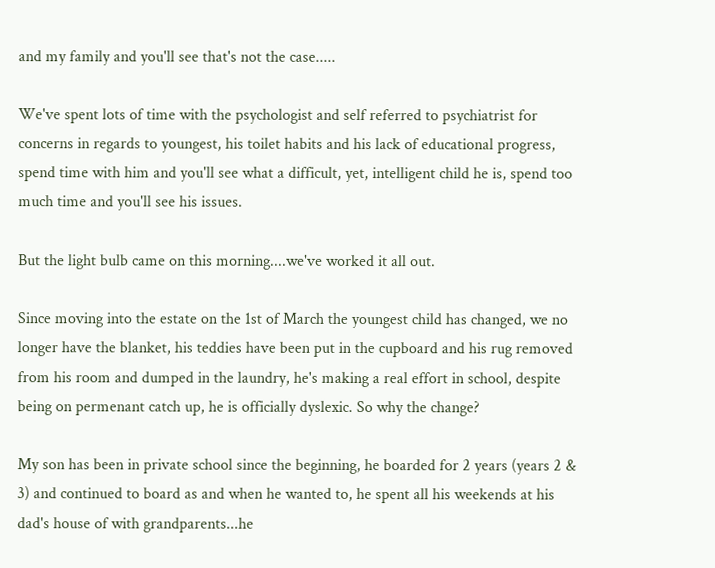and my family and you'll see that's not the case.....

We've spent lots of time with the psychologist and self referred to psychiatrist for concerns in regards to youngest, his toilet habits and his lack of educational progress, spend time with him and you'll see what a difficult, yet, intelligent child he is, spend too much time and you'll see his issues.

But the light bulb came on this morning....we've worked it all out.

Since moving into the estate on the 1st of March the youngest child has changed, we no longer have the blanket, his teddies have been put in the cupboard and his rug removed from his room and dumped in the laundry, he's making a real effort in school, despite being on permenant catch up, he is officially dyslexic. So why the change?

My son has been in private school since the beginning, he boarded for 2 years (years 2 & 3) and continued to board as and when he wanted to, he spent all his weekends at his dad's house of with grandparents...he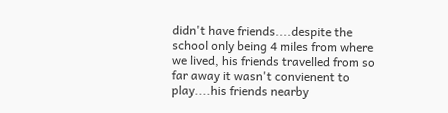didn't have friends....despite the school only being 4 miles from where we lived, his friends travelled from so far away it wasn't convienent to play....his friends nearby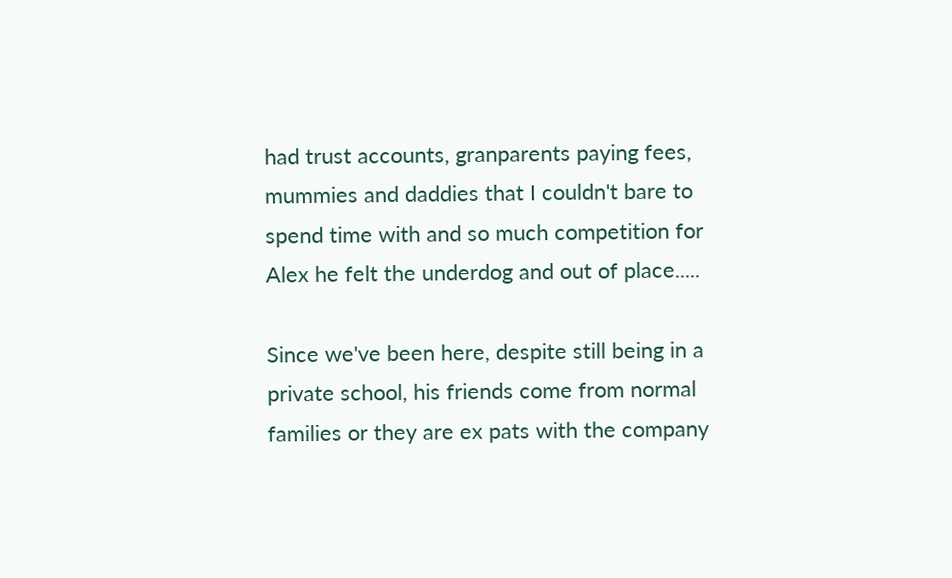had trust accounts, granparents paying fees, mummies and daddies that I couldn't bare to spend time with and so much competition for Alex he felt the underdog and out of place.....

Since we've been here, despite still being in a private school, his friends come from normal families or they are ex pats with the company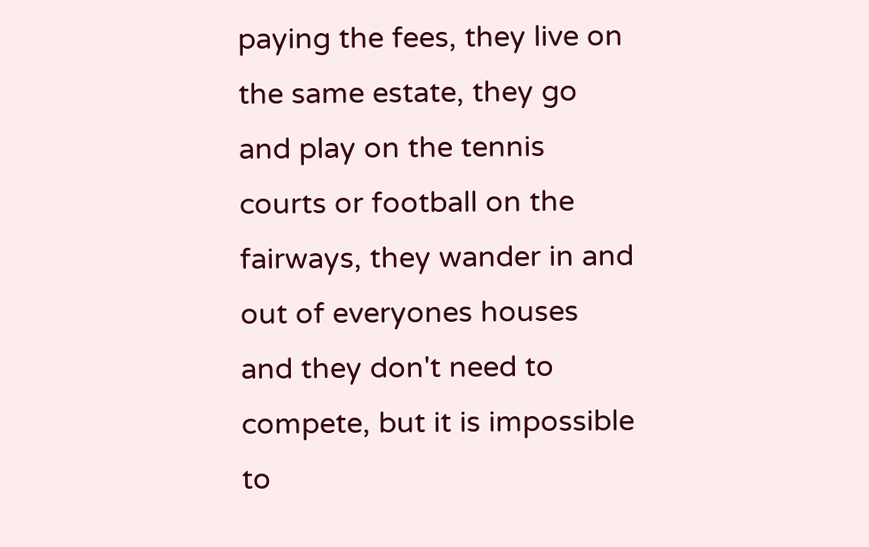paying the fees, they live on the same estate, they go and play on the tennis courts or football on the fairways, they wander in and out of everyones houses and they don't need to compete, but it is impossible to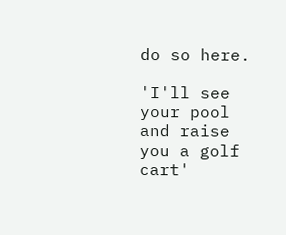do so here.

'I'll see your pool and raise you a golf cart'